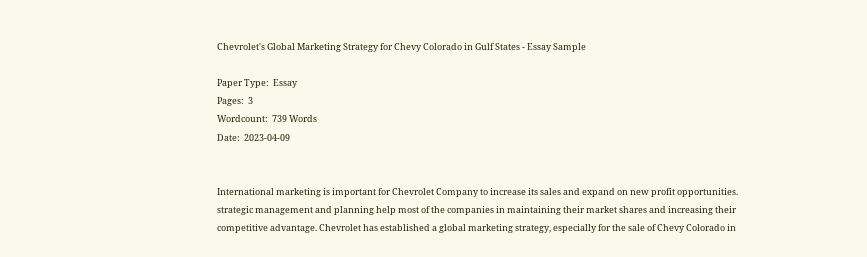Chevrolet's Global Marketing Strategy for Chevy Colorado in Gulf States - Essay Sample

Paper Type:  Essay
Pages:  3
Wordcount:  739 Words
Date:  2023-04-09


International marketing is important for Chevrolet Company to increase its sales and expand on new profit opportunities. strategic management and planning help most of the companies in maintaining their market shares and increasing their competitive advantage. Chevrolet has established a global marketing strategy, especially for the sale of Chevy Colorado in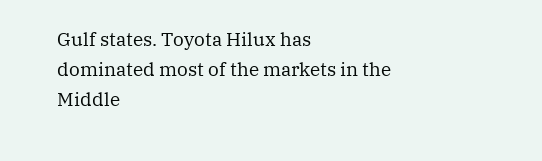Gulf states. Toyota Hilux has dominated most of the markets in the Middle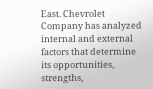East. Chevrolet Company has analyzed internal and external factors that determine its opportunities, strengths,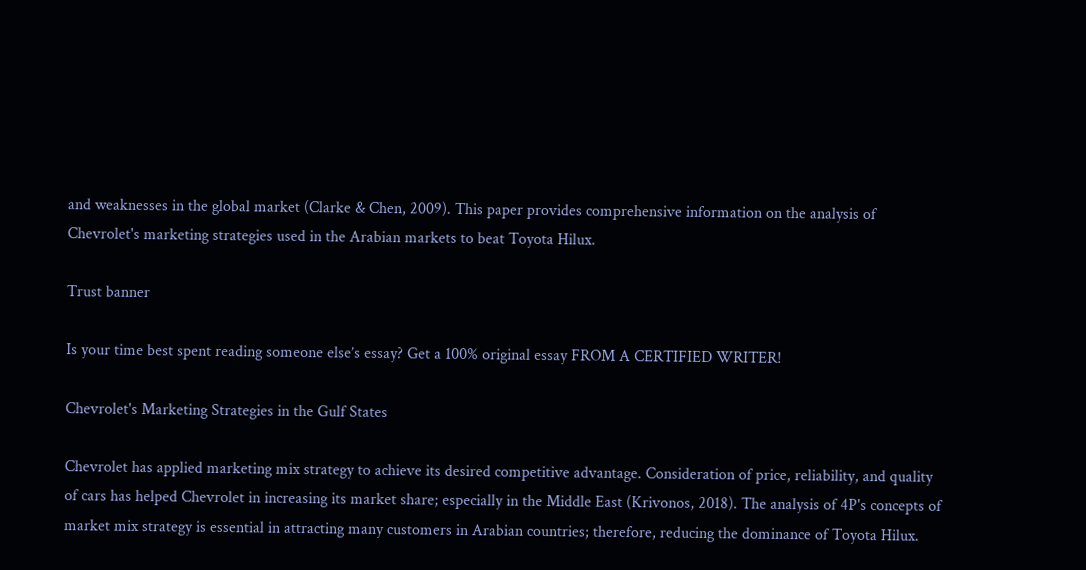and weaknesses in the global market (Clarke & Chen, 2009). This paper provides comprehensive information on the analysis of Chevrolet's marketing strategies used in the Arabian markets to beat Toyota Hilux.

Trust banner

Is your time best spent reading someone else’s essay? Get a 100% original essay FROM A CERTIFIED WRITER!

Chevrolet's Marketing Strategies in the Gulf States

Chevrolet has applied marketing mix strategy to achieve its desired competitive advantage. Consideration of price, reliability, and quality of cars has helped Chevrolet in increasing its market share; especially in the Middle East (Krivonos, 2018). The analysis of 4P's concepts of market mix strategy is essential in attracting many customers in Arabian countries; therefore, reducing the dominance of Toyota Hilux.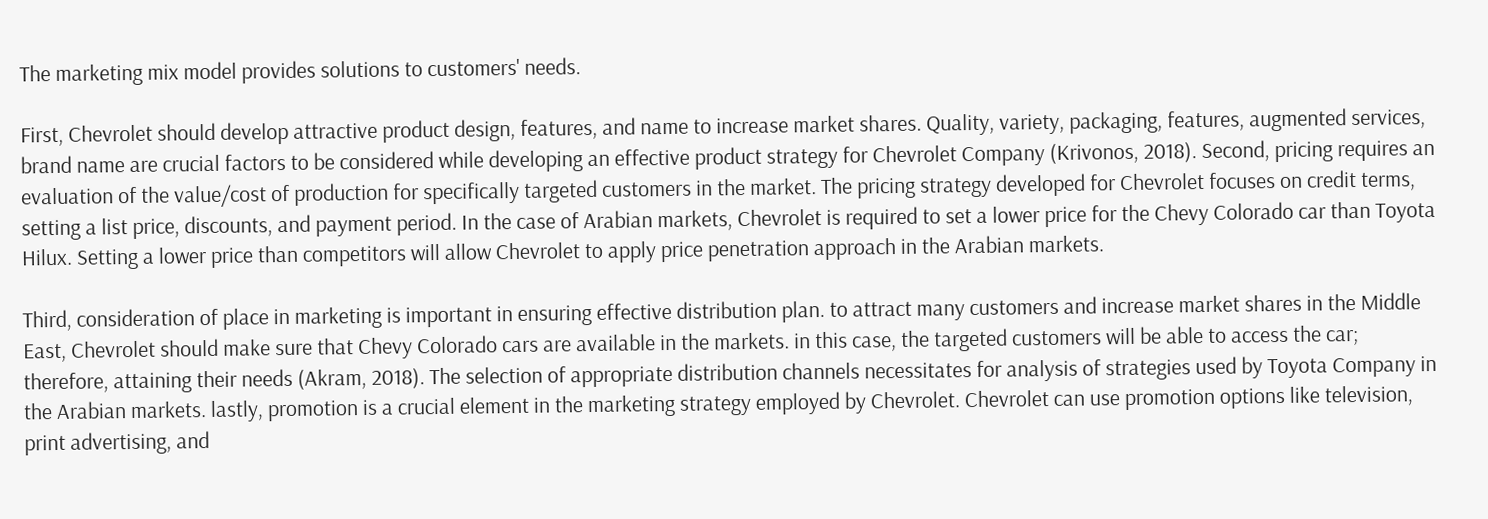The marketing mix model provides solutions to customers' needs.

First, Chevrolet should develop attractive product design, features, and name to increase market shares. Quality, variety, packaging, features, augmented services, brand name are crucial factors to be considered while developing an effective product strategy for Chevrolet Company (Krivonos, 2018). Second, pricing requires an evaluation of the value/cost of production for specifically targeted customers in the market. The pricing strategy developed for Chevrolet focuses on credit terms, setting a list price, discounts, and payment period. In the case of Arabian markets, Chevrolet is required to set a lower price for the Chevy Colorado car than Toyota Hilux. Setting a lower price than competitors will allow Chevrolet to apply price penetration approach in the Arabian markets.

Third, consideration of place in marketing is important in ensuring effective distribution plan. to attract many customers and increase market shares in the Middle East, Chevrolet should make sure that Chevy Colorado cars are available in the markets. in this case, the targeted customers will be able to access the car; therefore, attaining their needs (Akram, 2018). The selection of appropriate distribution channels necessitates for analysis of strategies used by Toyota Company in the Arabian markets. lastly, promotion is a crucial element in the marketing strategy employed by Chevrolet. Chevrolet can use promotion options like television, print advertising, and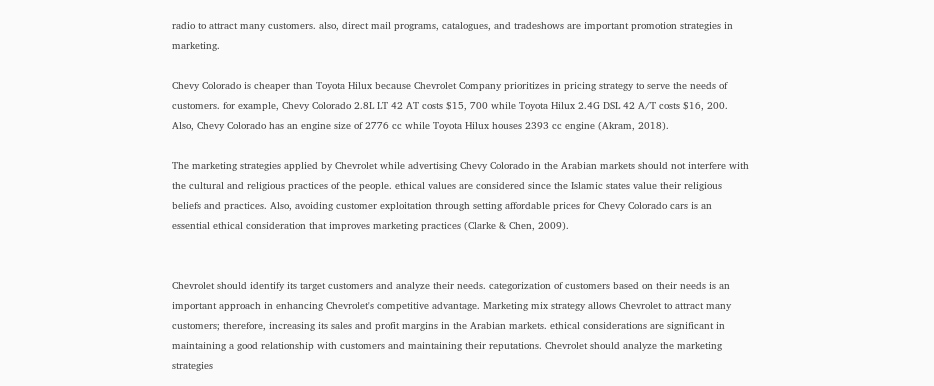radio to attract many customers. also, direct mail programs, catalogues, and tradeshows are important promotion strategies in marketing.

Chevy Colorado is cheaper than Toyota Hilux because Chevrolet Company prioritizes in pricing strategy to serve the needs of customers. for example, Chevy Colorado 2.8L LT 42 AT costs $15, 700 while Toyota Hilux 2.4G DSL 42 A/T costs $16, 200. Also, Chevy Colorado has an engine size of 2776 cc while Toyota Hilux houses 2393 cc engine (Akram, 2018).

The marketing strategies applied by Chevrolet while advertising Chevy Colorado in the Arabian markets should not interfere with the cultural and religious practices of the people. ethical values are considered since the Islamic states value their religious beliefs and practices. Also, avoiding customer exploitation through setting affordable prices for Chevy Colorado cars is an essential ethical consideration that improves marketing practices (Clarke & Chen, 2009).


Chevrolet should identify its target customers and analyze their needs. categorization of customers based on their needs is an important approach in enhancing Chevrolet's competitive advantage. Marketing mix strategy allows Chevrolet to attract many customers; therefore, increasing its sales and profit margins in the Arabian markets. ethical considerations are significant in maintaining a good relationship with customers and maintaining their reputations. Chevrolet should analyze the marketing strategies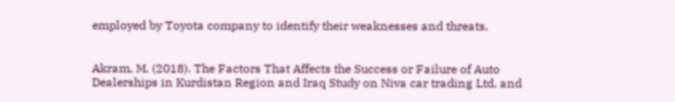employed by Toyota company to identify their weaknesses and threats.


Akram, M. (2018). The Factors That Affects the Success or Failure of Auto Dealerships in Kurdistan Region and Iraq Study on Niva car trading Ltd. and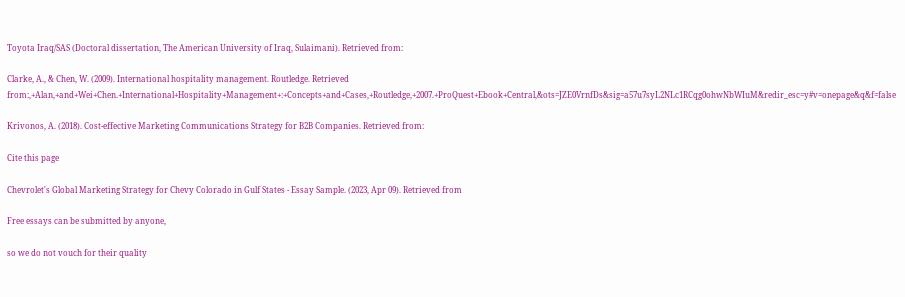Toyota Iraq/SAS (Doctoral dissertation, The American University of Iraq, Sulaimani). Retrieved from:

Clarke, A., & Chen, W. (2009). International hospitality management. Routledge. Retrieved from:,+Alan,+and+Wei+Chen.+International+Hospitality+Management+:+Concepts+and+Cases,+Routledge,+2007.+ProQuest+Ebook+Central,&ots=JZE0VrnfDs&sig=a57u7syL2NLc1RCqg0ohwNbWIuM&redir_esc=y#v=onepage&q&f=false

Krivonos, A. (2018). Cost-effective Marketing Communications Strategy for B2B Companies. Retrieved from:

Cite this page

Chevrolet's Global Marketing Strategy for Chevy Colorado in Gulf States - Essay Sample. (2023, Apr 09). Retrieved from

Free essays can be submitted by anyone,

so we do not vouch for their quality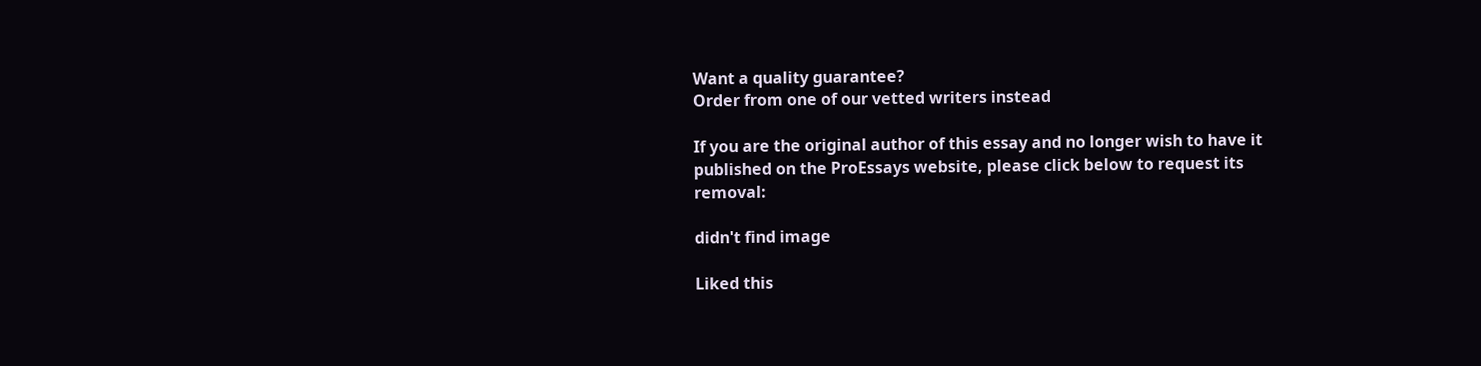Want a quality guarantee?
Order from one of our vetted writers instead

If you are the original author of this essay and no longer wish to have it published on the ProEssays website, please click below to request its removal:

didn't find image

Liked this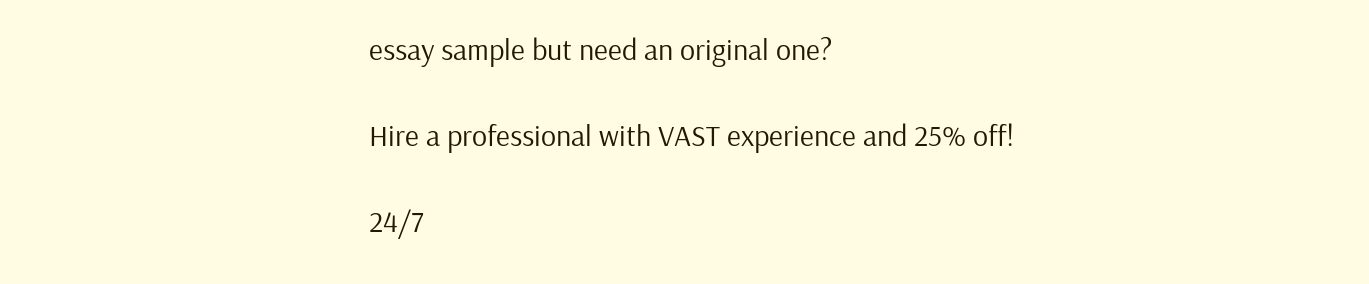essay sample but need an original one?

Hire a professional with VAST experience and 25% off!

24/7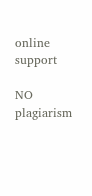online support

NO plagiarism